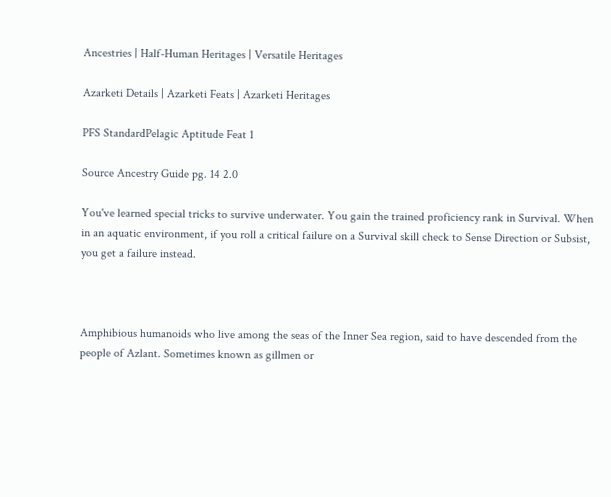Ancestries | Half-Human Heritages | Versatile Heritages

Azarketi Details | Azarketi Feats | Azarketi Heritages

PFS StandardPelagic Aptitude Feat 1

Source Ancestry Guide pg. 14 2.0

You've learned special tricks to survive underwater. You gain the trained proficiency rank in Survival. When in an aquatic environment, if you roll a critical failure on a Survival skill check to Sense Direction or Subsist, you get a failure instead.



Amphibious humanoids who live among the seas of the Inner Sea region, said to have descended from the people of Azlant. Sometimes known as gillmen or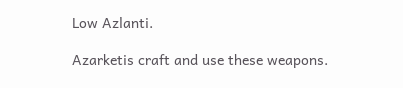Low Azlanti.

Azarketis craft and use these weapons.